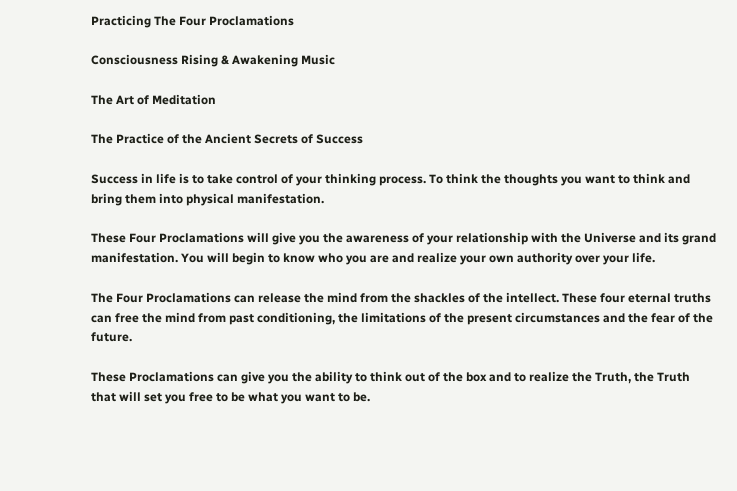Practicing The Four Proclamations

Consciousness Rising & Awakening Music

The Art of Meditation

The Practice of the Ancient Secrets of Success

Success in life is to take control of your thinking process. To think the thoughts you want to think and bring them into physical manifestation.

These Four Proclamations will give you the awareness of your relationship with the Universe and its grand manifestation. You will begin to know who you are and realize your own authority over your life.

The Four Proclamations can release the mind from the shackles of the intellect. These four eternal truths can free the mind from past conditioning, the limitations of the present circumstances and the fear of the future.

These Proclamations can give you the ability to think out of the box and to realize the Truth, the Truth that will set you free to be what you want to be.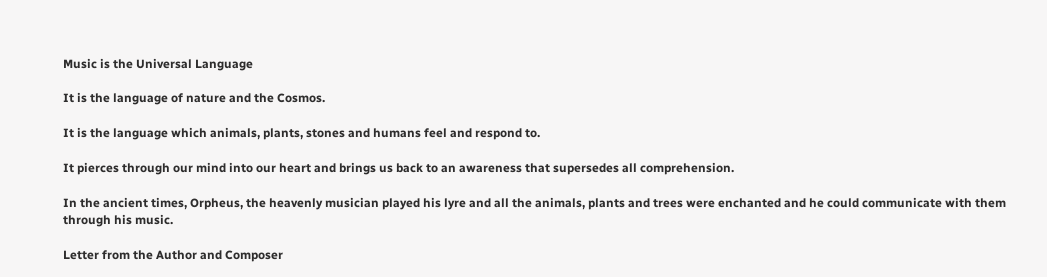Music is the Universal Language

It is the language of nature and the Cosmos.

It is the language which animals, plants, stones and humans feel and respond to.

It pierces through our mind into our heart and brings us back to an awareness that supersedes all comprehension.

In the ancient times, Orpheus, the heavenly musician played his lyre and all the animals, plants and trees were enchanted and he could communicate with them through his music.

Letter from the Author and Composer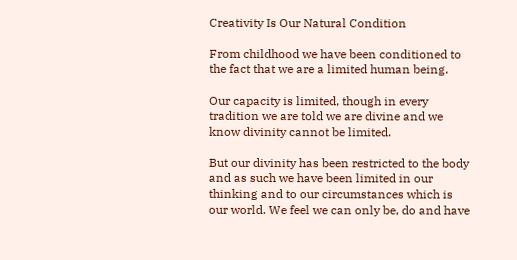Creativity Is Our Natural Condition

From childhood we have been conditioned to the fact that we are a limited human being.

Our capacity is limited, though in every tradition we are told we are divine and we know divinity cannot be limited.

But our divinity has been restricted to the body and as such we have been limited in our thinking and to our circumstances which is our world. We feel we can only be, do and have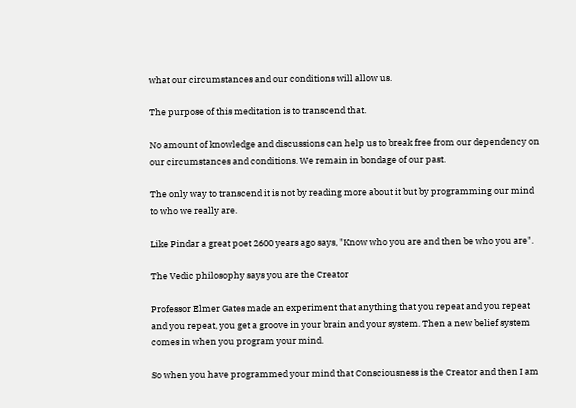what our circumstances and our conditions will allow us.

The purpose of this meditation is to transcend that.

No amount of knowledge and discussions can help us to break free from our dependency on our circumstances and conditions. We remain in bondage of our past.

The only way to transcend it is not by reading more about it but by programming our mind to who we really are.

Like Pindar a great poet 2600 years ago says, "Know who you are and then be who you are".

The Vedic philosophy says you are the Creator

Professor Elmer Gates made an experiment that anything that you repeat and you repeat and you repeat, you get a groove in your brain and your system. Then a new belief system comes in when you program your mind.

So when you have programmed your mind that Consciousness is the Creator and then I am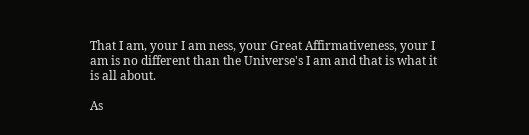That I am, your I am ness, your Great Affirmativeness, your I am is no different than the Universe's I am and that is what it is all about.

As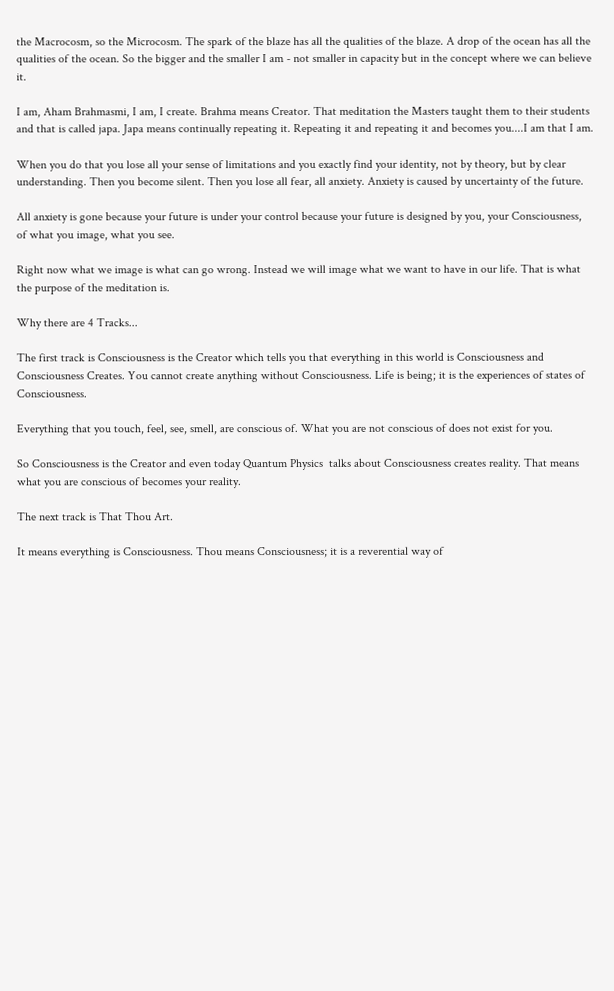the Macrocosm, so the Microcosm. The spark of the blaze has all the qualities of the blaze. A drop of the ocean has all the qualities of the ocean. So the bigger and the smaller I am - not smaller in capacity but in the concept where we can believe it.

I am, Aham Brahmasmi, I am, I create. Brahma means Creator. That meditation the Masters taught them to their students and that is called japa. Japa means continually repeating it. Repeating it and repeating it and becomes you....I am that I am.

When you do that you lose all your sense of limitations and you exactly find your identity, not by theory, but by clear understanding. Then you become silent. Then you lose all fear, all anxiety. Anxiety is caused by uncertainty of the future.

All anxiety is gone because your future is under your control because your future is designed by you, your Consciousness, of what you image, what you see.

Right now what we image is what can go wrong. Instead we will image what we want to have in our life. That is what the purpose of the meditation is.

Why there are 4 Tracks...

The first track is Consciousness is the Creator which tells you that everything in this world is Consciousness and Consciousness Creates. You cannot create anything without Consciousness. Life is being; it is the experiences of states of Consciousness.

Everything that you touch, feel, see, smell, are conscious of. What you are not conscious of does not exist for you.

So Consciousness is the Creator and even today Quantum Physics  talks about Consciousness creates reality. That means what you are conscious of becomes your reality.

The next track is That Thou Art.

It means everything is Consciousness. Thou means Consciousness; it is a reverential way of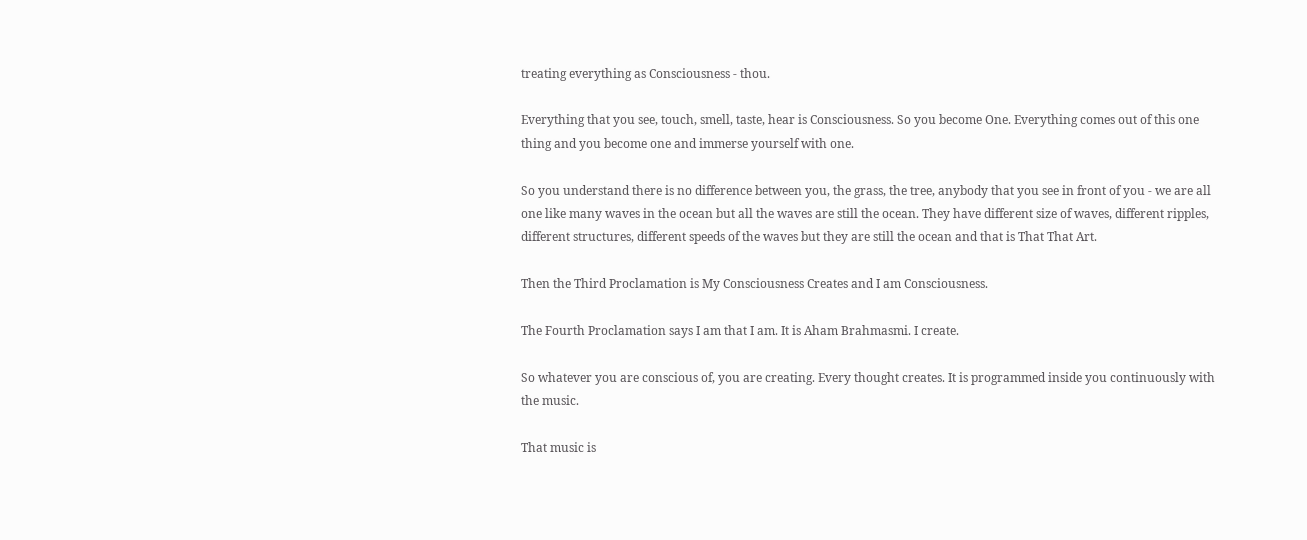treating everything as Consciousness - thou.

Everything that you see, touch, smell, taste, hear is Consciousness. So you become One. Everything comes out of this one thing and you become one and immerse yourself with one.

So you understand there is no difference between you, the grass, the tree, anybody that you see in front of you - we are all one like many waves in the ocean but all the waves are still the ocean. They have different size of waves, different ripples, different structures, different speeds of the waves but they are still the ocean and that is That That Art.

Then the Third Proclamation is My Consciousness Creates and I am Consciousness.

The Fourth Proclamation says I am that I am. It is Aham Brahmasmi. I create.

So whatever you are conscious of, you are creating. Every thought creates. It is programmed inside you continuously with the music.

That music is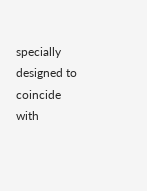specially designed to coincide with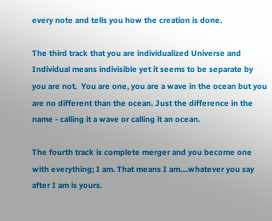every note and tells you how the creation is done.

The third track that you are individualized Universe and Individual means indivisible yet it seems to be separate by you are not.  You are one, you are a wave in the ocean but you are no different than the ocean. Just the difference in the name - calling it a wave or calling it an ocean.

The fourth track is complete merger and you become one with everything; I am. That means I am....whatever you say after I am is yours.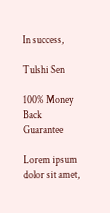In success,

Tulshi Sen

100% Money Back Guarantee

Lorem ipsum dolor sit amet,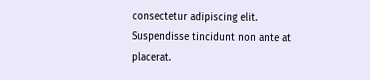consectetur adipiscing elit. Suspendisse tincidunt non ante at placerat.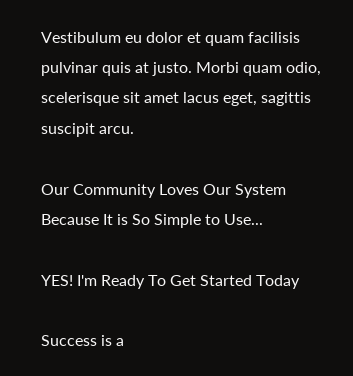Vestibulum eu dolor et quam facilisis pulvinar quis at justo. Morbi quam odio, scelerisque sit amet lacus eget, sagittis suscipit arcu.

Our Community Loves Our System
Because It is So Simple to Use...

YES! I'm Ready To Get Started Today

Success is a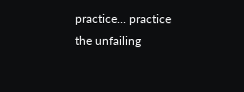practice... practice the unfailing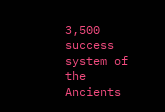3,500 success system of the Ancients